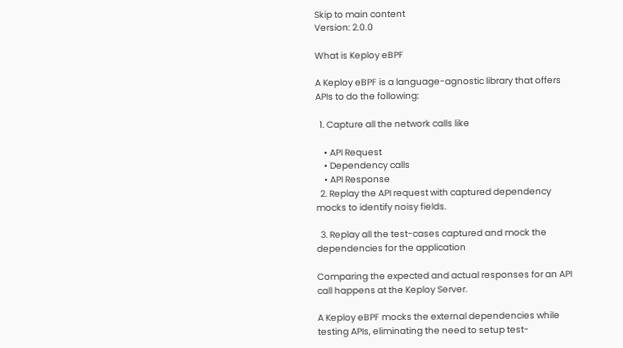Skip to main content
Version: 2.0.0

What is Keploy eBPF

A Keploy eBPF is a language-agnostic library that offers APIs to do the following:

  1. Capture all the network calls like

    • API Request
    • Dependency calls
    • API Response
  2. Replay the API request with captured dependency mocks to identify noisy fields.

  3. Replay all the test-cases captured and mock the dependencies for the application

Comparing the expected and actual responses for an API call happens at the Keploy Server.

A Keploy eBPF mocks the external dependencies while testing APIs, eliminating the need to setup test-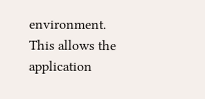environment. This allows the application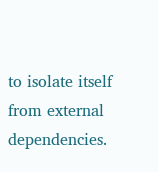to isolate itself from external dependencies.